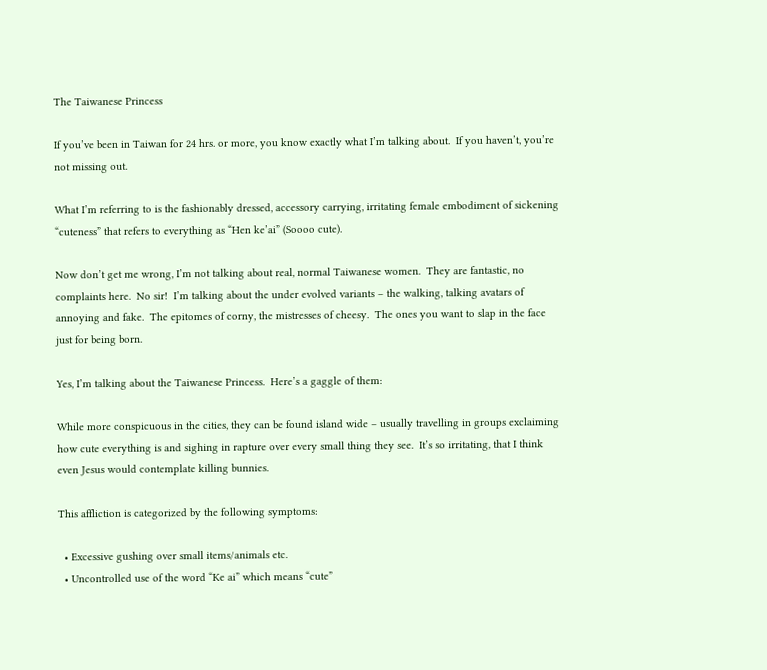The Taiwanese Princess

If you’ve been in Taiwan for 24 hrs. or more, you know exactly what I’m talking about.  If you haven’t, you’re not missing out.

What I’m referring to is the fashionably dressed, accessory carrying, irritating female embodiment of sickening “cuteness” that refers to everything as “Hen ke’ai” (Soooo cute).

Now don’t get me wrong, I’m not talking about real, normal Taiwanese women.  They are fantastic, no complaints here.  No sir!  I’m talking about the under evolved variants – the walking, talking avatars of annoying and fake.  The epitomes of corny, the mistresses of cheesy.  The ones you want to slap in the face just for being born.

Yes, I’m talking about the Taiwanese Princess.  Here’s a gaggle of them:

While more conspicuous in the cities, they can be found island wide – usually travelling in groups exclaiming how cute everything is and sighing in rapture over every small thing they see.  It’s so irritating, that I think even Jesus would contemplate killing bunnies.

This affliction is categorized by the following symptoms:

  • Excessive gushing over small items/animals etc.
  • Uncontrolled use of the word “Ke ai” which means “cute”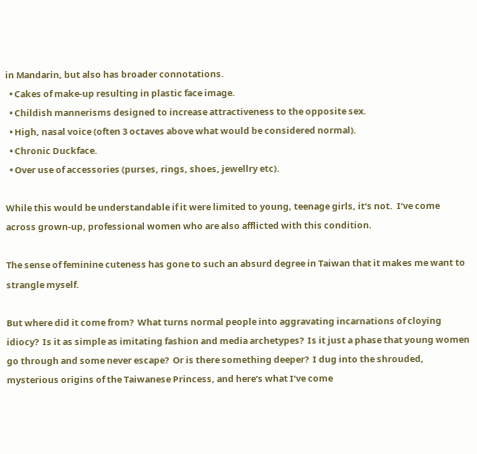in Mandarin, but also has broader connotations.
  • Cakes of make-up resulting in plastic face image.
  • Childish mannerisms designed to increase attractiveness to the opposite sex.
  • High, nasal voice (often 3 octaves above what would be considered normal).
  • Chronic Duckface.
  • Over use of accessories (purses, rings, shoes, jewellry etc).

While this would be understandable if it were limited to young, teenage girls, it’s not.  I’ve come across grown-up, professional women who are also afflicted with this condition.

The sense of feminine cuteness has gone to such an absurd degree in Taiwan that it makes me want to strangle myself.

But where did it come from?  What turns normal people into aggravating incarnations of cloying idiocy?  Is it as simple as imitating fashion and media archetypes?  Is it just a phase that young women go through and some never escape?  Or is there something deeper?  I dug into the shrouded, mysterious origins of the Taiwanese Princess, and here’s what I’ve come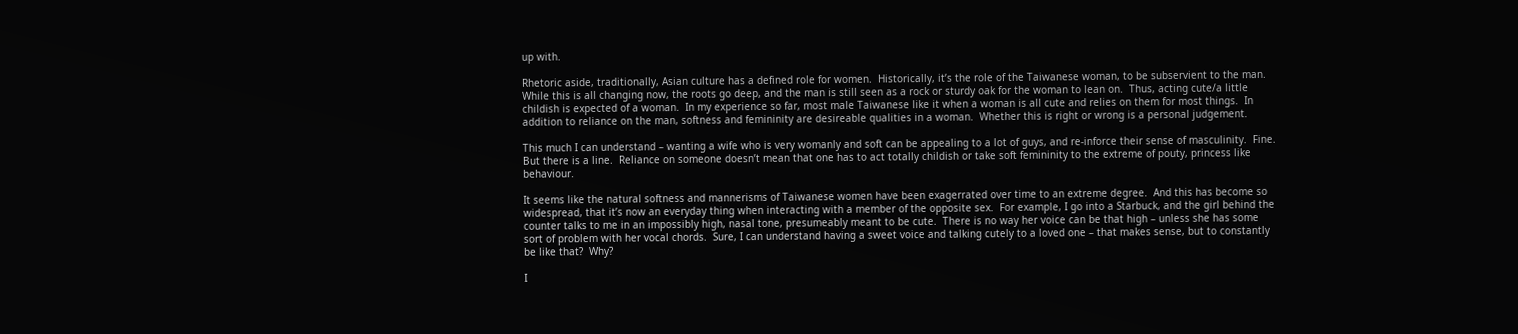up with.

Rhetoric aside, traditionally, Asian culture has a defined role for women.  Historically, it’s the role of the Taiwanese woman, to be subservient to the man.  While this is all changing now, the roots go deep, and the man is still seen as a rock or sturdy oak for the woman to lean on.  Thus, acting cute/a little childish is expected of a woman.  In my experience so far, most male Taiwanese like it when a woman is all cute and relies on them for most things.  In addition to reliance on the man, softness and femininity are desireable qualities in a woman.  Whether this is right or wrong is a personal judgement.

This much I can understand – wanting a wife who is very womanly and soft can be appealing to a lot of guys, and re-inforce their sense of masculinity.  Fine.  But there is a line.  Reliance on someone doesn’t mean that one has to act totally childish or take soft femininity to the extreme of pouty, princess like behaviour.

It seems like the natural softness and mannerisms of Taiwanese women have been exagerrated over time to an extreme degree.  And this has become so widespread, that it’s now an everyday thing when interacting with a member of the opposite sex.  For example, I go into a Starbuck, and the girl behind the counter talks to me in an impossibly high, nasal tone, presumeably meant to be cute.  There is no way her voice can be that high – unless she has some sort of problem with her vocal chords.  Sure, I can understand having a sweet voice and talking cutely to a loved one – that makes sense, but to constantly be like that?  Why?

I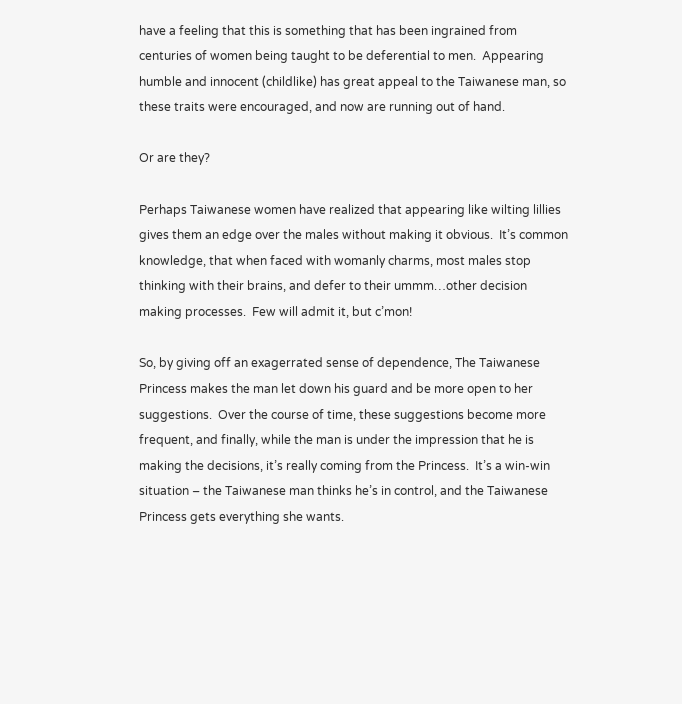have a feeling that this is something that has been ingrained from centuries of women being taught to be deferential to men.  Appearing humble and innocent (childlike) has great appeal to the Taiwanese man, so these traits were encouraged, and now are running out of hand.

Or are they?

Perhaps Taiwanese women have realized that appearing like wilting lillies gives them an edge over the males without making it obvious.  It’s common knowledge, that when faced with womanly charms, most males stop thinking with their brains, and defer to their ummm…other decision making processes.  Few will admit it, but c’mon!

So, by giving off an exagerrated sense of dependence, The Taiwanese Princess makes the man let down his guard and be more open to her suggestions.  Over the course of time, these suggestions become more frequent, and finally, while the man is under the impression that he is making the decisions, it’s really coming from the Princess.  It’s a win-win situation – the Taiwanese man thinks he’s in control, and the Taiwanese Princess gets everything she wants.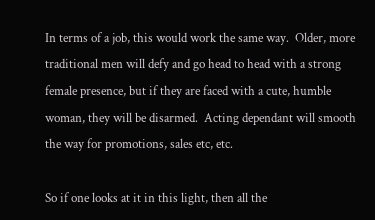In terms of a job, this would work the same way.  Older, more traditional men will defy and go head to head with a strong female presence, but if they are faced with a cute, humble woman, they will be disarmed.  Acting dependant will smooth the way for promotions, sales etc, etc.

So if one looks at it in this light, then all the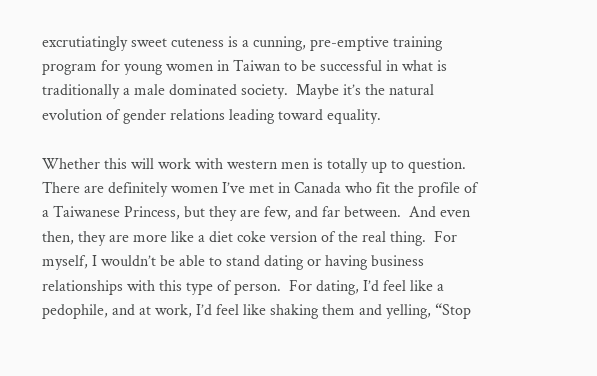excrutiatingly sweet cuteness is a cunning, pre-emptive training program for young women in Taiwan to be successful in what is traditionally a male dominated society.  Maybe it’s the natural evolution of gender relations leading toward equality.

Whether this will work with western men is totally up to question.  There are definitely women I’ve met in Canada who fit the profile of a Taiwanese Princess, but they are few, and far between.  And even then, they are more like a diet coke version of the real thing.  For myself, I wouldn’t be able to stand dating or having business relationships with this type of person.  For dating, I’d feel like a pedophile, and at work, I’d feel like shaking them and yelling, “Stop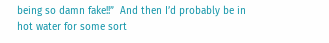being so damn fake!!”  And then I’d probably be in hot water for some sort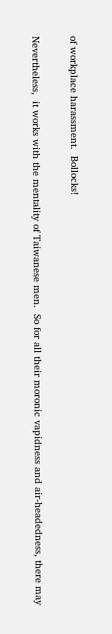of workplace harassment.  Bollocks!

Nevertheless,  it works with the mentality of Taiwanese men.  So for all their moronic vapidness and air-headedness, there may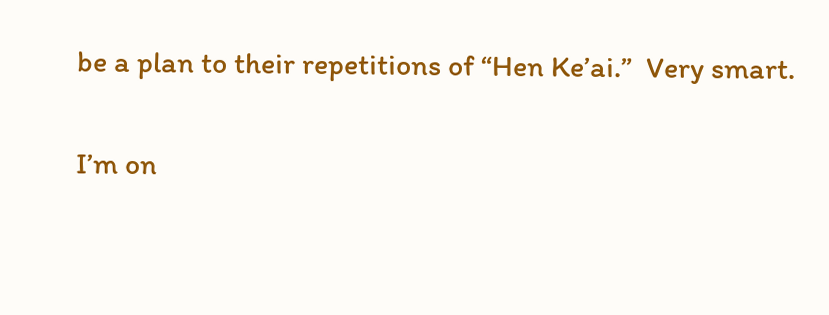be a plan to their repetitions of “Hen Ke’ai.”  Very smart.

I’m on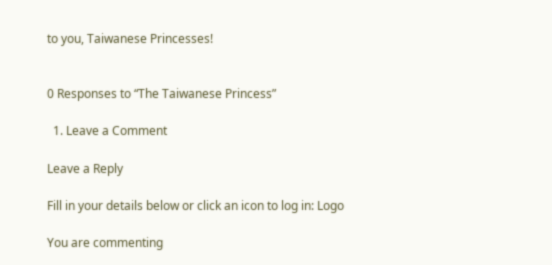to you, Taiwanese Princesses!


0 Responses to “The Taiwanese Princess”

  1. Leave a Comment

Leave a Reply

Fill in your details below or click an icon to log in: Logo

You are commenting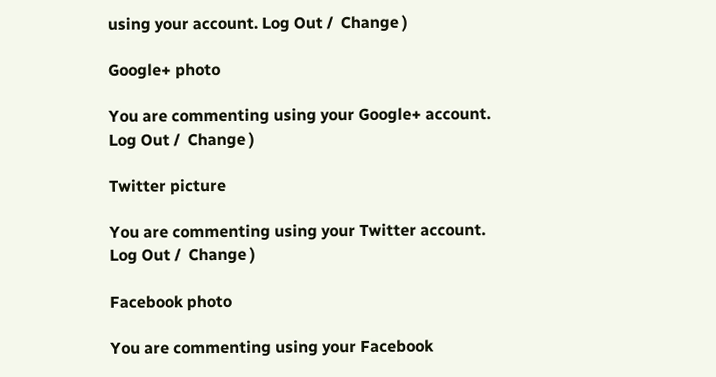using your account. Log Out /  Change )

Google+ photo

You are commenting using your Google+ account. Log Out /  Change )

Twitter picture

You are commenting using your Twitter account. Log Out /  Change )

Facebook photo

You are commenting using your Facebook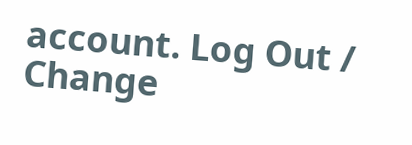account. Log Out /  Change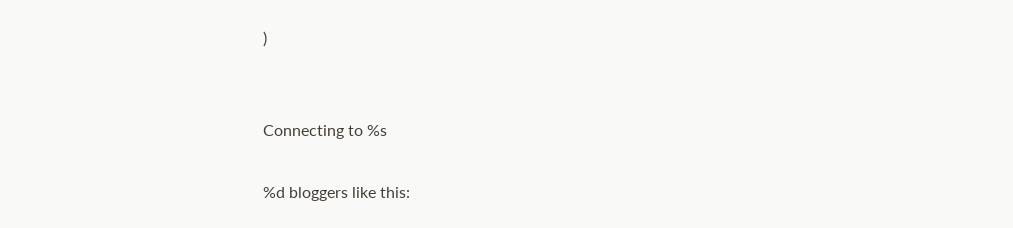)


Connecting to %s

%d bloggers like this: